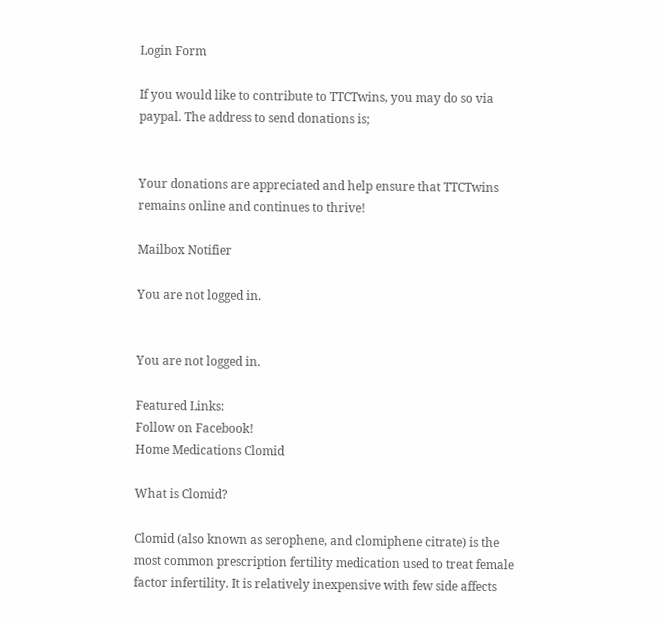Login Form

If you would like to contribute to TTCTwins, you may do so via paypal. The address to send donations is;


Your donations are appreciated and help ensure that TTCTwins remains online and continues to thrive!

Mailbox Notifier

You are not logged in.


You are not logged in.

Featured Links:
Follow on Facebook!
Home Medications Clomid

What is Clomid?

Clomid (also known as serophene, and clomiphene citrate) is the most common prescription fertility medication used to treat female factor infertility. It is relatively inexpensive with few side affects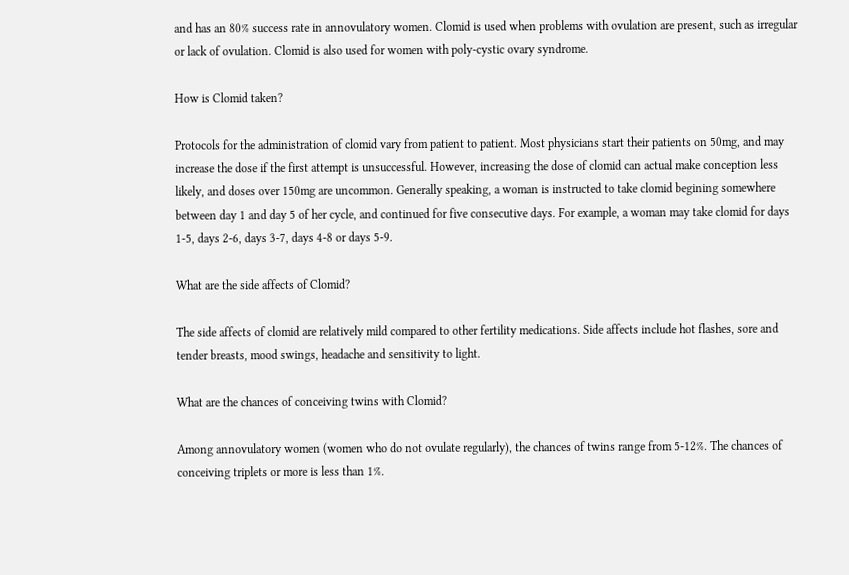and has an 80% success rate in annovulatory women. Clomid is used when problems with ovulation are present, such as irregular or lack of ovulation. Clomid is also used for women with poly-cystic ovary syndrome.

How is Clomid taken?

Protocols for the administration of clomid vary from patient to patient. Most physicians start their patients on 50mg, and may increase the dose if the first attempt is unsuccessful. However, increasing the dose of clomid can actual make conception less likely, and doses over 150mg are uncommon. Generally speaking, a woman is instructed to take clomid begining somewhere between day 1 and day 5 of her cycle, and continued for five consecutive days. For example, a woman may take clomid for days 1-5, days 2-6, days 3-7, days 4-8 or days 5-9.

What are the side affects of Clomid?

The side affects of clomid are relatively mild compared to other fertility medications. Side affects include hot flashes, sore and tender breasts, mood swings, headache and sensitivity to light.

What are the chances of conceiving twins with Clomid?

Among annovulatory women (women who do not ovulate regularly), the chances of twins range from 5-12%. The chances of conceiving triplets or more is less than 1%.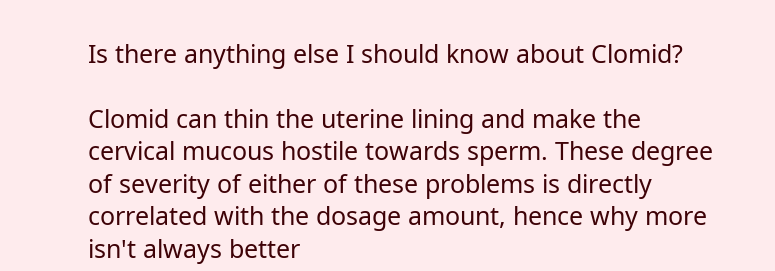Is there anything else I should know about Clomid?

Clomid can thin the uterine lining and make the cervical mucous hostile towards sperm. These degree of severity of either of these problems is directly correlated with the dosage amount, hence why more isn't always better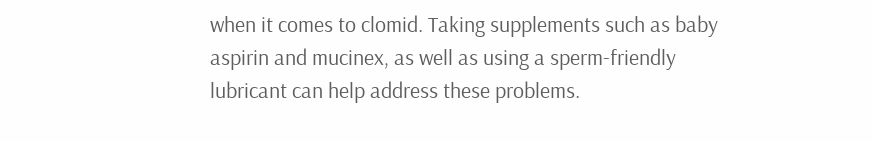when it comes to clomid. Taking supplements such as baby aspirin and mucinex, as well as using a sperm-friendly lubricant can help address these problems.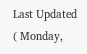Last Updated ( Monday,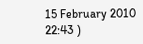15 February 2010 22:43 )